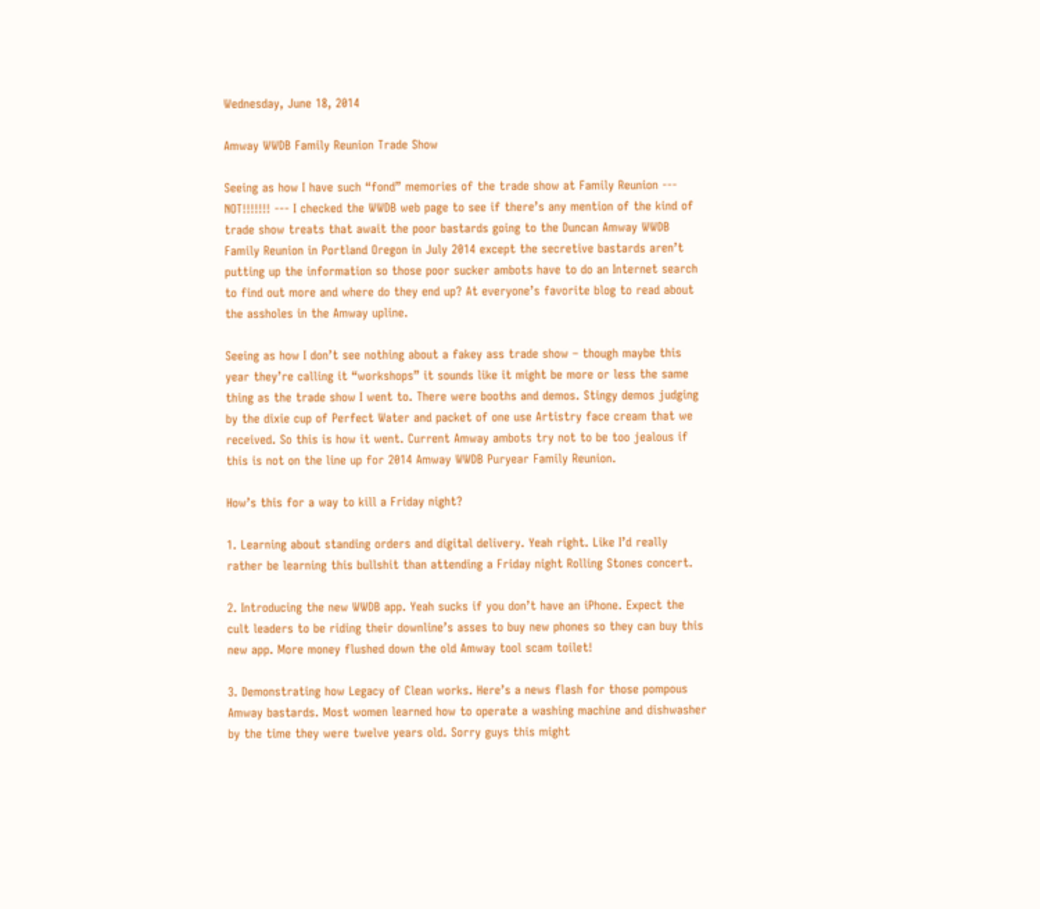Wednesday, June 18, 2014

Amway WWDB Family Reunion Trade Show

Seeing as how I have such “fond” memories of the trade show at Family Reunion --- NOT!!!!!!! --- I checked the WWDB web page to see if there’s any mention of the kind of trade show treats that await the poor bastards going to the Duncan Amway WWDB Family Reunion in Portland Oregon in July 2014 except the secretive bastards aren’t putting up the information so those poor sucker ambots have to do an Internet search to find out more and where do they end up? At everyone’s favorite blog to read about the assholes in the Amway upline.

Seeing as how I don’t see nothing about a fakey ass trade show – though maybe this year they’re calling it “workshops” it sounds like it might be more or less the same thing as the trade show I went to. There were booths and demos. Stingy demos judging by the dixie cup of Perfect Water and packet of one use Artistry face cream that we received. So this is how it went. Current Amway ambots try not to be too jealous if this is not on the line up for 2014 Amway WWDB Puryear Family Reunion.

How’s this for a way to kill a Friday night?

1. Learning about standing orders and digital delivery. Yeah right. Like I’d really rather be learning this bullshit than attending a Friday night Rolling Stones concert.

2. Introducing the new WWDB app. Yeah sucks if you don’t have an iPhone. Expect the cult leaders to be riding their downline’s asses to buy new phones so they can buy this new app. More money flushed down the old Amway tool scam toilet!

3. Demonstrating how Legacy of Clean works. Here’s a news flash for those pompous Amway bastards. Most women learned how to operate a washing machine and dishwasher by the time they were twelve years old. Sorry guys this might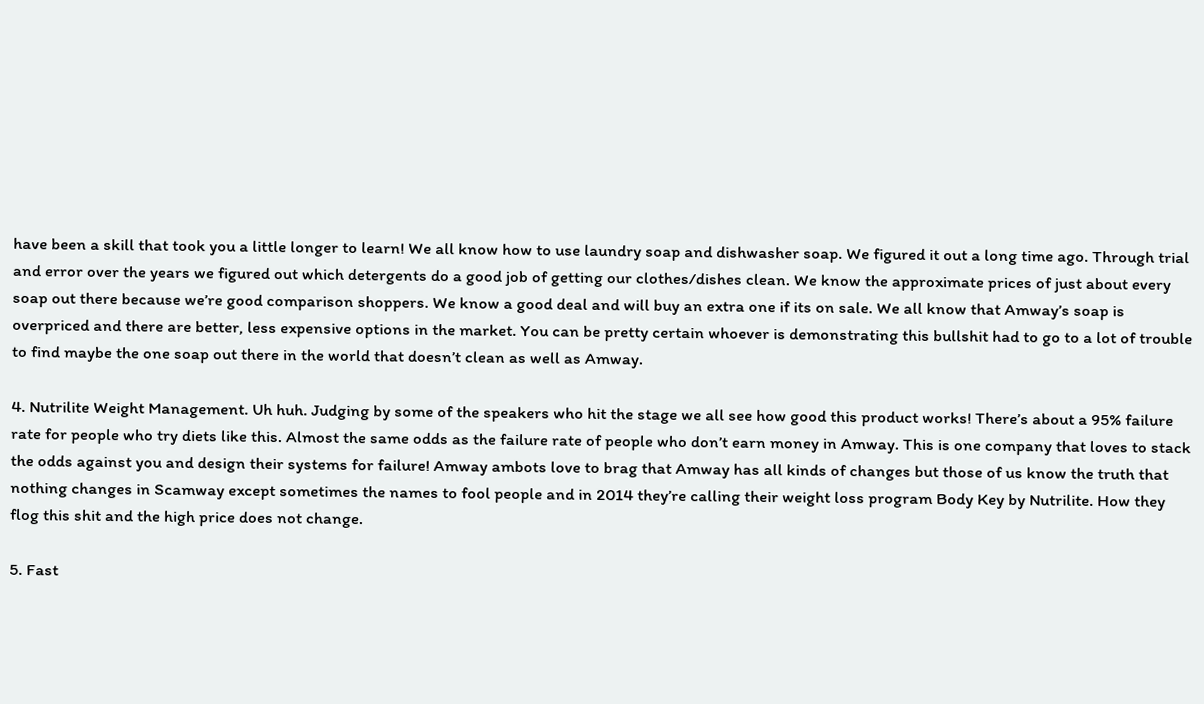have been a skill that took you a little longer to learn! We all know how to use laundry soap and dishwasher soap. We figured it out a long time ago. Through trial and error over the years we figured out which detergents do a good job of getting our clothes/dishes clean. We know the approximate prices of just about every soap out there because we’re good comparison shoppers. We know a good deal and will buy an extra one if its on sale. We all know that Amway’s soap is overpriced and there are better, less expensive options in the market. You can be pretty certain whoever is demonstrating this bullshit had to go to a lot of trouble to find maybe the one soap out there in the world that doesn’t clean as well as Amway.

4. Nutrilite Weight Management. Uh huh. Judging by some of the speakers who hit the stage we all see how good this product works! There’s about a 95% failure rate for people who try diets like this. Almost the same odds as the failure rate of people who don’t earn money in Amway. This is one company that loves to stack the odds against you and design their systems for failure! Amway ambots love to brag that Amway has all kinds of changes but those of us know the truth that nothing changes in Scamway except sometimes the names to fool people and in 2014 they’re calling their weight loss program Body Key by Nutrilite. How they flog this shit and the high price does not change.

5. Fast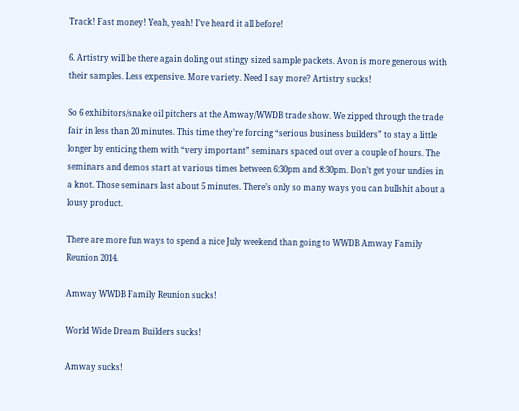Track! Fast money! Yeah, yeah! I’ve heard it all before!

6. Artistry will be there again doling out stingy sized sample packets. Avon is more generous with their samples. Less expensive. More variety. Need I say more? Artistry sucks!

So 6 exhibitors/snake oil pitchers at the Amway/WWDB trade show. We zipped through the trade fair in less than 20 minutes. This time they’re forcing “serious business builders” to stay a little longer by enticing them with “very important” seminars spaced out over a couple of hours. The seminars and demos start at various times between 6:30pm and 8:30pm. Don’t get your undies in a knot. Those seminars last about 5 minutes. There’s only so many ways you can bullshit about a lousy product.

There are more fun ways to spend a nice July weekend than going to WWDB Amway Family Reunion 2014.

Amway WWDB Family Reunion sucks!

World Wide Dream Builders sucks!

Amway sucks!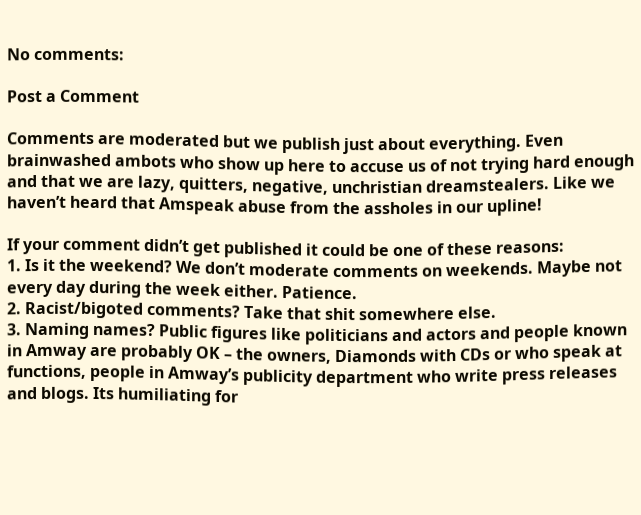No comments:

Post a Comment

Comments are moderated but we publish just about everything. Even brainwashed ambots who show up here to accuse us of not trying hard enough and that we are lazy, quitters, negative, unchristian dreamstealers. Like we haven’t heard that Amspeak abuse from the assholes in our upline!

If your comment didn’t get published it could be one of these reasons:
1. Is it the weekend? We don’t moderate comments on weekends. Maybe not every day during the week either. Patience.
2. Racist/bigoted comments? Take that shit somewhere else.
3. Naming names? Public figures like politicians and actors and people known in Amway are probably OK – the owners, Diamonds with CDs or who speak at functions, people in Amway’s publicity department who write press releases and blogs. Its humiliating for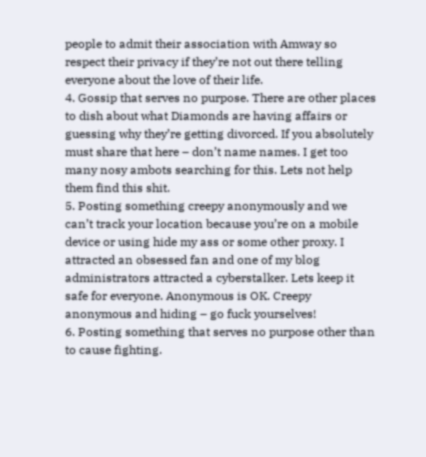people to admit their association with Amway so respect their privacy if they’re not out there telling everyone about the love of their life.
4. Gossip that serves no purpose. There are other places to dish about what Diamonds are having affairs or guessing why they’re getting divorced. If you absolutely must share that here – don’t name names. I get too many nosy ambots searching for this. Lets not help them find this shit.
5. Posting something creepy anonymously and we can’t track your location because you’re on a mobile device or using hide my ass or some other proxy. I attracted an obsessed fan and one of my blog administrators attracted a cyberstalker. Lets keep it safe for everyone. Anonymous is OK. Creepy anonymous and hiding – go fuck yourselves!
6. Posting something that serves no purpose other than to cause fighting.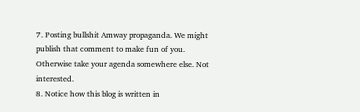7. Posting bullshit Amway propaganda. We might publish that comment to make fun of you. Otherwise take your agenda somewhere else. Not interested.
8. Notice how this blog is written in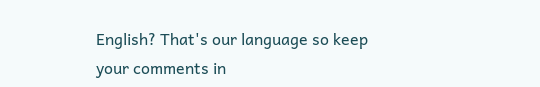English? That's our language so keep your comments in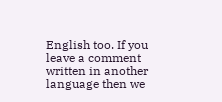English too. If you leave a comment written in another language then we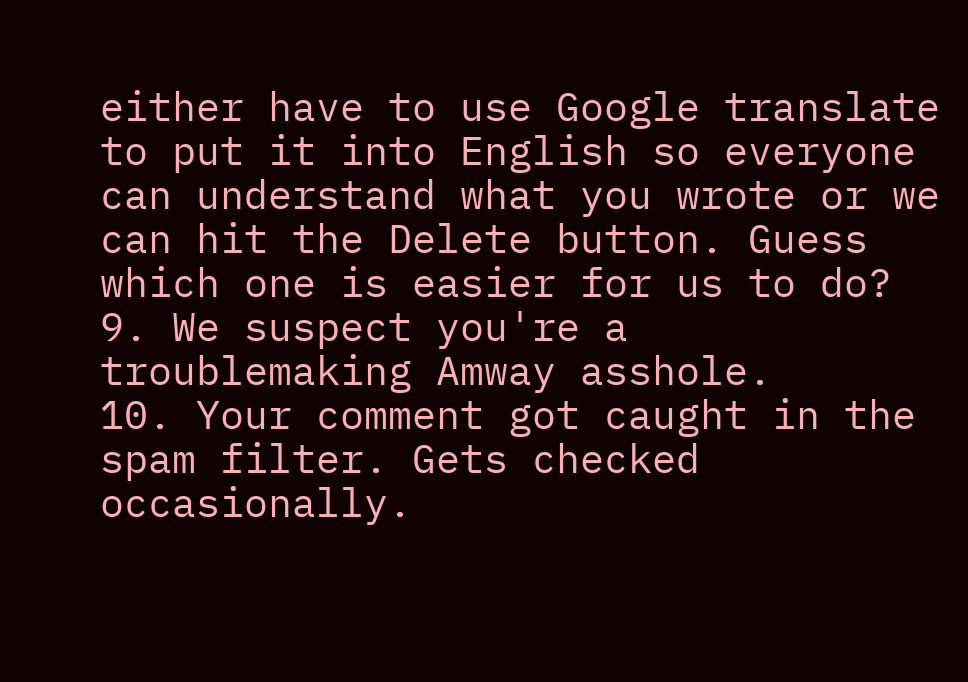either have to use Google translate to put it into English so everyone can understand what you wrote or we can hit the Delete button. Guess which one is easier for us to do?
9. We suspect you're a troublemaking Amway asshole.
10. Your comment got caught in the spam filter. Gets checked occasionally.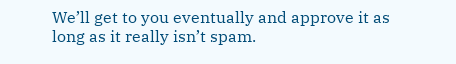We’ll get to you eventually and approve it as long as it really isn’t spam.